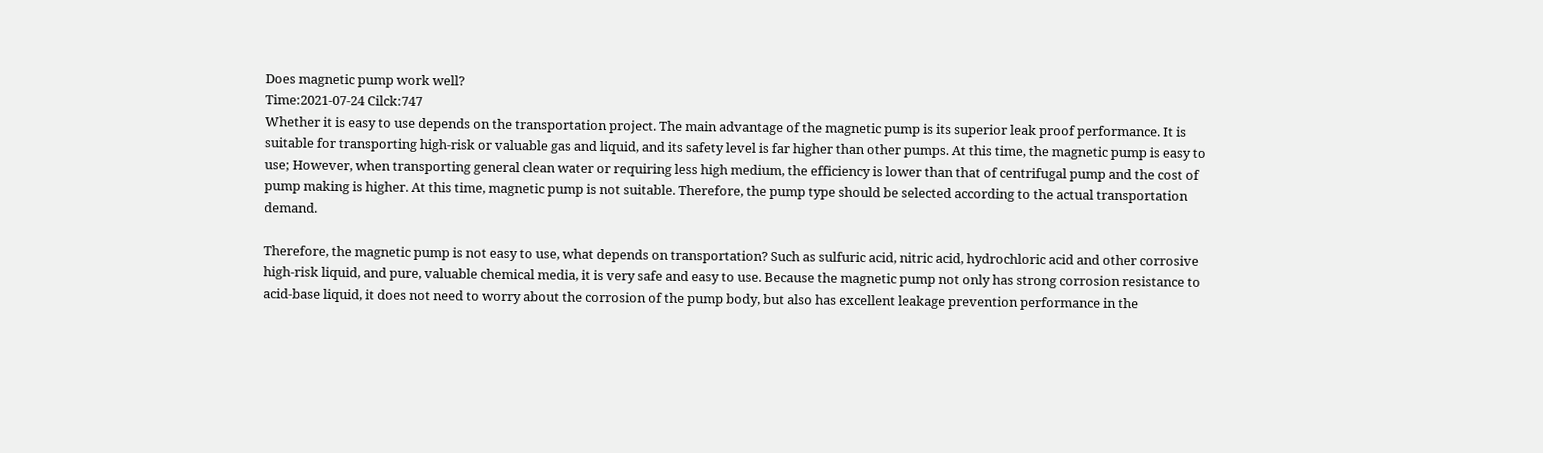Does magnetic pump work well?
Time:2021-07-24 Cilck:747
Whether it is easy to use depends on the transportation project. The main advantage of the magnetic pump is its superior leak proof performance. It is suitable for transporting high-risk or valuable gas and liquid, and its safety level is far higher than other pumps. At this time, the magnetic pump is easy to use; However, when transporting general clean water or requiring less high medium, the efficiency is lower than that of centrifugal pump and the cost of pump making is higher. At this time, magnetic pump is not suitable. Therefore, the pump type should be selected according to the actual transportation demand.

Therefore, the magnetic pump is not easy to use, what depends on transportation? Such as sulfuric acid, nitric acid, hydrochloric acid and other corrosive high-risk liquid, and pure, valuable chemical media, it is very safe and easy to use. Because the magnetic pump not only has strong corrosion resistance to acid-base liquid, it does not need to worry about the corrosion of the pump body, but also has excellent leakage prevention performance in the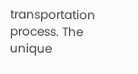transportation process. The unique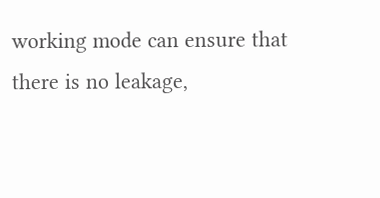working mode can ensure that there is no leakage,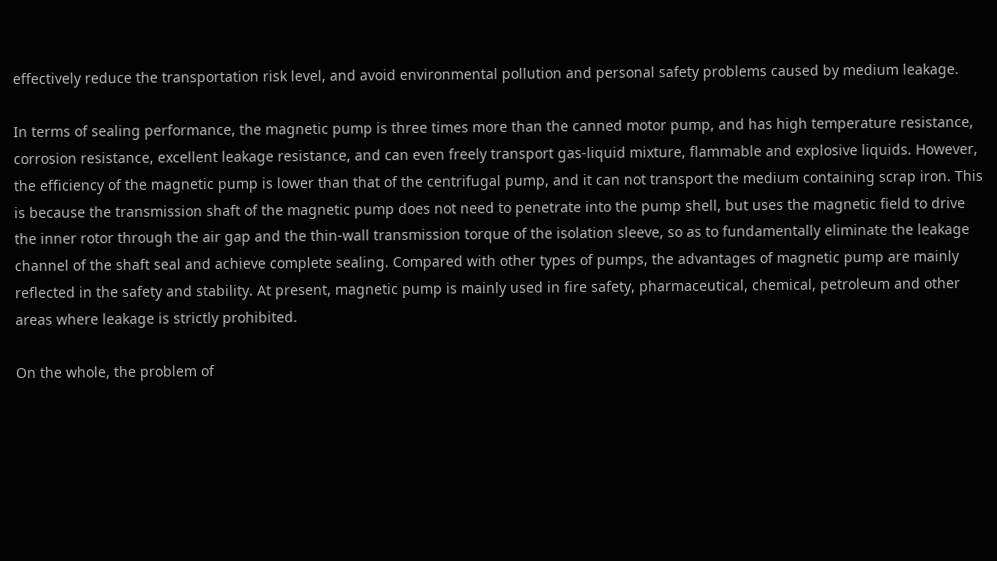effectively reduce the transportation risk level, and avoid environmental pollution and personal safety problems caused by medium leakage.

In terms of sealing performance, the magnetic pump is three times more than the canned motor pump, and has high temperature resistance, corrosion resistance, excellent leakage resistance, and can even freely transport gas-liquid mixture, flammable and explosive liquids. However, the efficiency of the magnetic pump is lower than that of the centrifugal pump, and it can not transport the medium containing scrap iron. This is because the transmission shaft of the magnetic pump does not need to penetrate into the pump shell, but uses the magnetic field to drive the inner rotor through the air gap and the thin-wall transmission torque of the isolation sleeve, so as to fundamentally eliminate the leakage channel of the shaft seal and achieve complete sealing. Compared with other types of pumps, the advantages of magnetic pump are mainly reflected in the safety and stability. At present, magnetic pump is mainly used in fire safety, pharmaceutical, chemical, petroleum and other areas where leakage is strictly prohibited.

On the whole, the problem of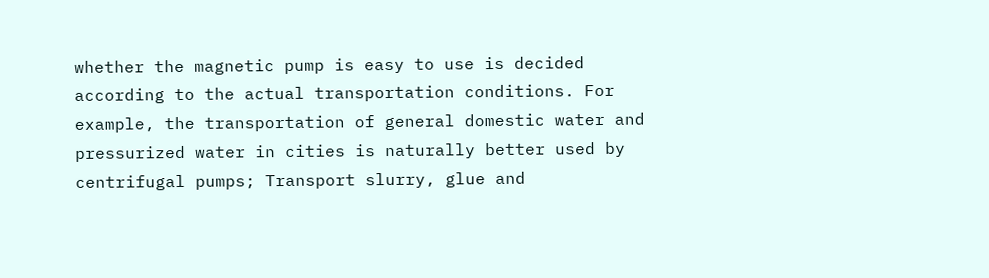whether the magnetic pump is easy to use is decided according to the actual transportation conditions. For example, the transportation of general domestic water and pressurized water in cities is naturally better used by centrifugal pumps; Transport slurry, glue and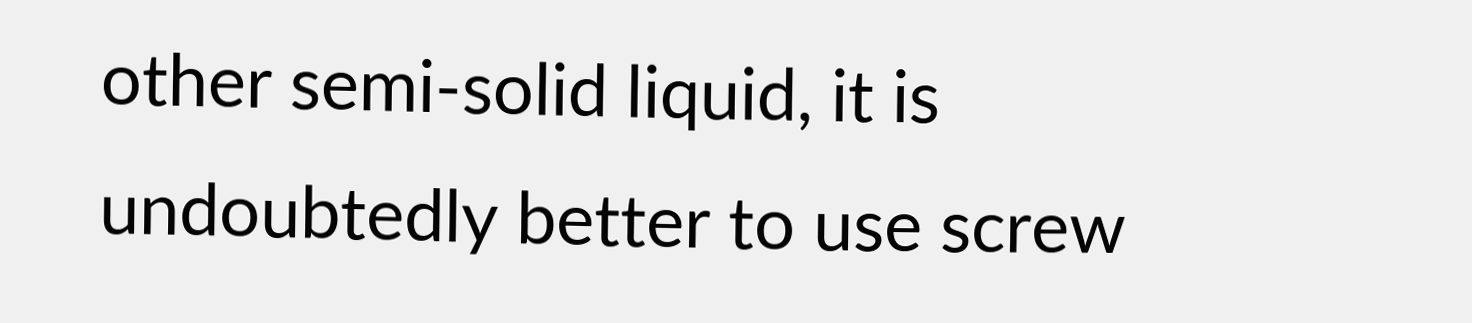other semi-solid liquid, it is undoubtedly better to use screw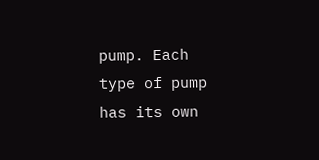pump. Each type of pump has its own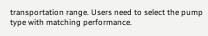transportation range. Users need to select the pump type with matching performance.